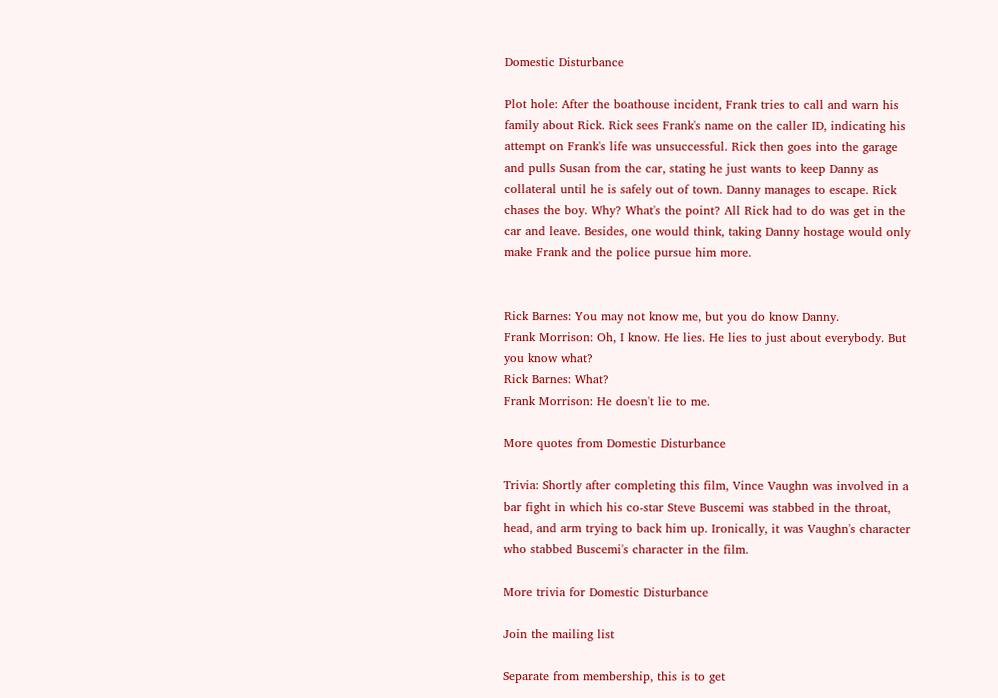Domestic Disturbance

Plot hole: After the boathouse incident, Frank tries to call and warn his family about Rick. Rick sees Frank's name on the caller ID, indicating his attempt on Frank's life was unsuccessful. Rick then goes into the garage and pulls Susan from the car, stating he just wants to keep Danny as collateral until he is safely out of town. Danny manages to escape. Rick chases the boy. Why? What's the point? All Rick had to do was get in the car and leave. Besides, one would think, taking Danny hostage would only make Frank and the police pursue him more.


Rick Barnes: You may not know me, but you do know Danny.
Frank Morrison: Oh, I know. He lies. He lies to just about everybody. But you know what?
Rick Barnes: What?
Frank Morrison: He doesn't lie to me.

More quotes from Domestic Disturbance

Trivia: Shortly after completing this film, Vince Vaughn was involved in a bar fight in which his co-star Steve Buscemi was stabbed in the throat, head, and arm trying to back him up. Ironically, it was Vaughn's character who stabbed Buscemi's character in the film.

More trivia for Domestic Disturbance

Join the mailing list

Separate from membership, this is to get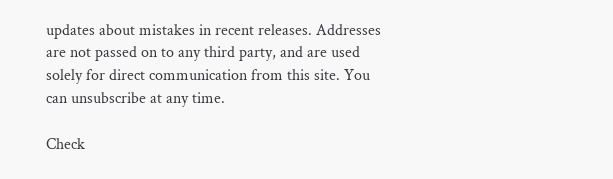updates about mistakes in recent releases. Addresses are not passed on to any third party, and are used solely for direct communication from this site. You can unsubscribe at any time.

Check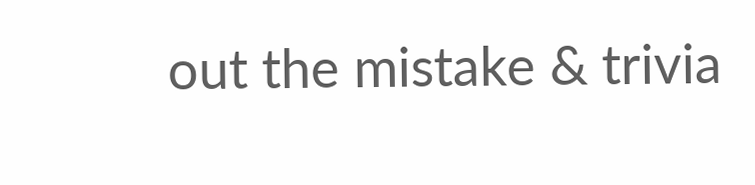out the mistake & trivia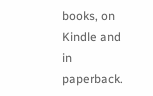books, on Kindle and in paperback.